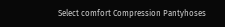Select comfort Compression Pantyhoses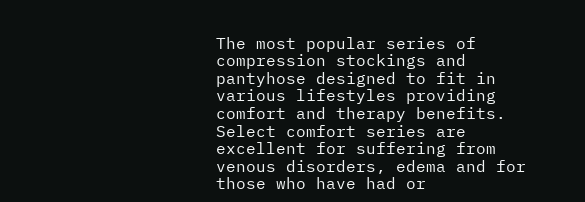The most popular series of compression stockings and pantyhose designed to fit in various lifestyles providing comfort and therapy benefits. Select comfort series are excellent for suffering from venous disorders, edema and for those who have had or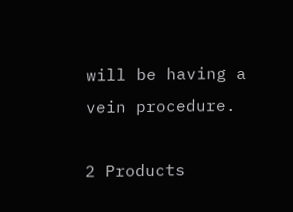will be having a vein procedure.

2 Products